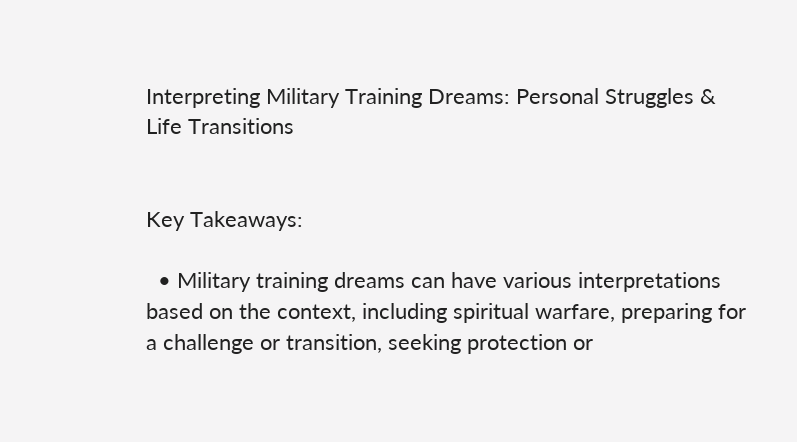Interpreting Military Training Dreams: Personal Struggles & Life Transitions


Key Takeaways:

  • Military training dreams can have various interpretations based on the context, including spiritual warfare, preparing for a challenge or transition, seeking protection or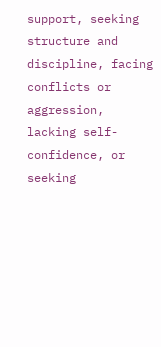support, seeking structure and discipline, facing conflicts or aggression, lacking self-confidence, or seeking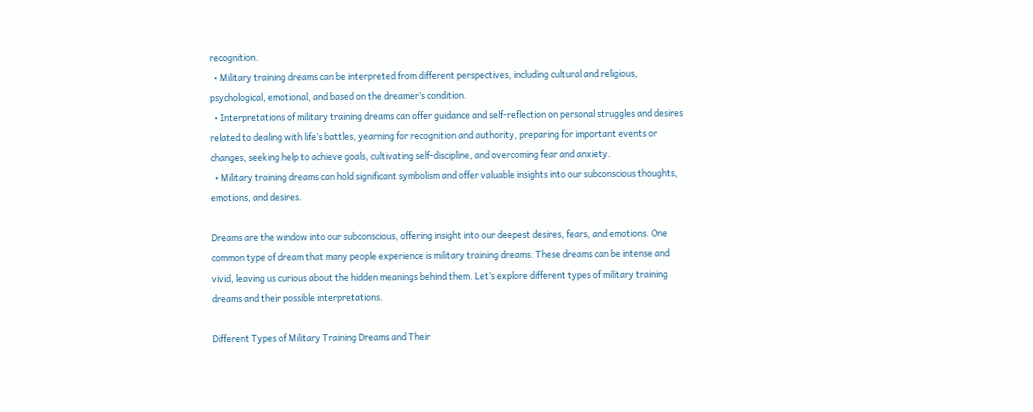recognition.
  • Military training dreams can be interpreted from different perspectives, including cultural and religious, psychological, emotional, and based on the dreamer’s condition.
  • Interpretations of military training dreams can offer guidance and self-reflection on personal struggles and desires related to dealing with life’s battles, yearning for recognition and authority, preparing for important events or changes, seeking help to achieve goals, cultivating self-discipline, and overcoming fear and anxiety.
  • Military training dreams can hold significant symbolism and offer valuable insights into our subconscious thoughts, emotions, and desires.

Dreams are the window into our subconscious, offering insight into our deepest desires, fears, and emotions. One common type of dream that many people experience is military training dreams. These dreams can be intense and vivid, leaving us curious about the hidden meanings behind them. Let’s explore different types of military training dreams and their possible interpretations.

Different Types of Military Training Dreams and Their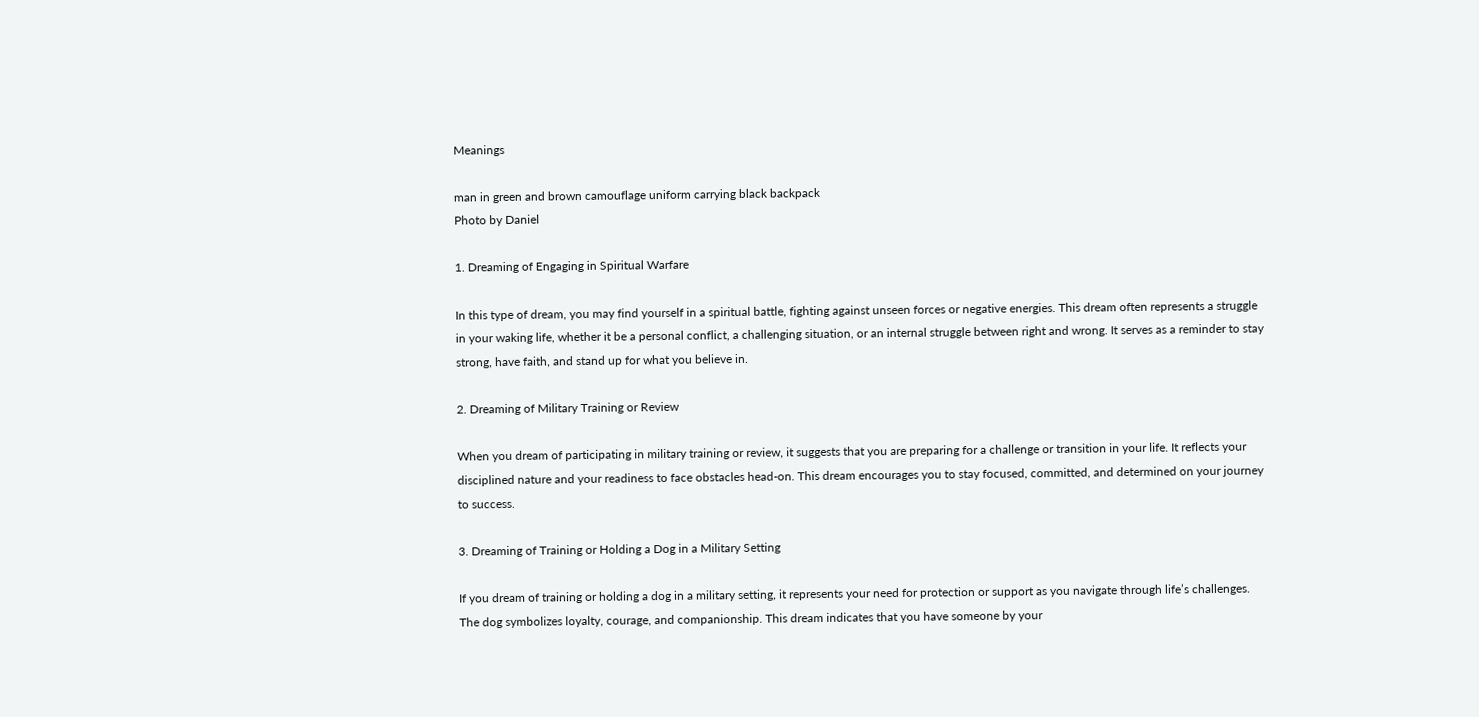Meanings

man in green and brown camouflage uniform carrying black backpack
Photo by Daniel

1. Dreaming of Engaging in Spiritual Warfare

In this type of dream, you may find yourself in a spiritual battle, fighting against unseen forces or negative energies. This dream often represents a struggle in your waking life, whether it be a personal conflict, a challenging situation, or an internal struggle between right and wrong. It serves as a reminder to stay strong, have faith, and stand up for what you believe in.

2. Dreaming of Military Training or Review

When you dream of participating in military training or review, it suggests that you are preparing for a challenge or transition in your life. It reflects your disciplined nature and your readiness to face obstacles head-on. This dream encourages you to stay focused, committed, and determined on your journey to success.

3. Dreaming of Training or Holding a Dog in a Military Setting

If you dream of training or holding a dog in a military setting, it represents your need for protection or support as you navigate through life’s challenges. The dog symbolizes loyalty, courage, and companionship. This dream indicates that you have someone by your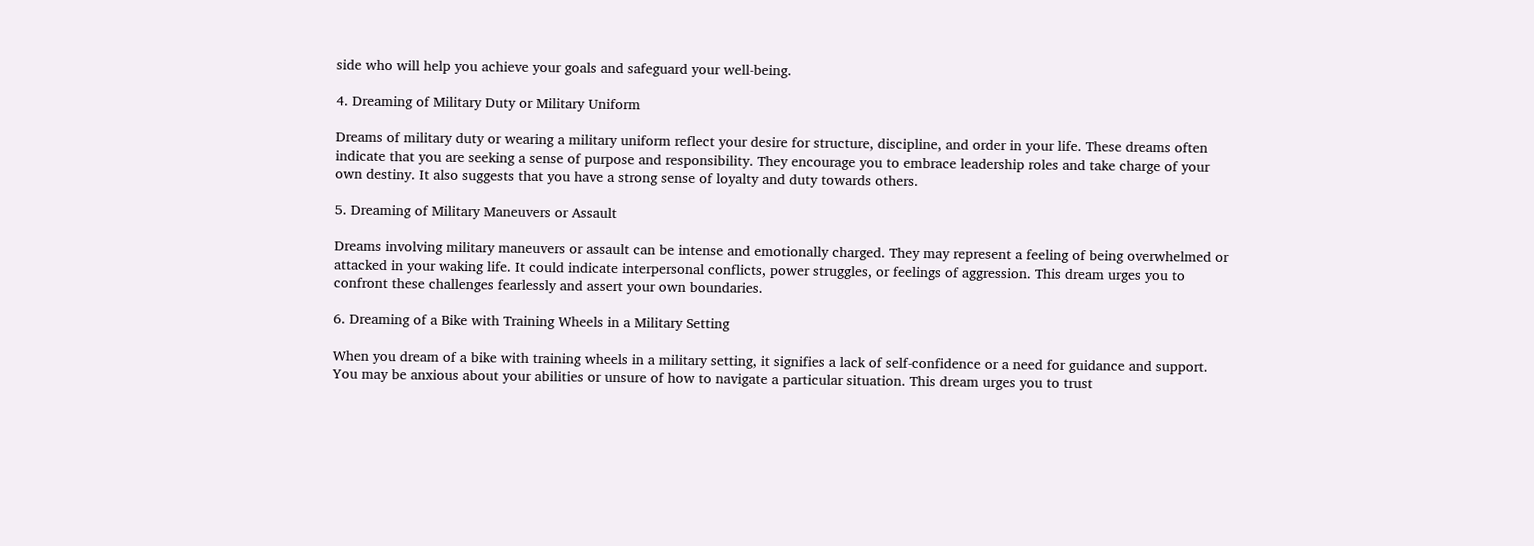side who will help you achieve your goals and safeguard your well-being.

4. Dreaming of Military Duty or Military Uniform

Dreams of military duty or wearing a military uniform reflect your desire for structure, discipline, and order in your life. These dreams often indicate that you are seeking a sense of purpose and responsibility. They encourage you to embrace leadership roles and take charge of your own destiny. It also suggests that you have a strong sense of loyalty and duty towards others.

5. Dreaming of Military Maneuvers or Assault

Dreams involving military maneuvers or assault can be intense and emotionally charged. They may represent a feeling of being overwhelmed or attacked in your waking life. It could indicate interpersonal conflicts, power struggles, or feelings of aggression. This dream urges you to confront these challenges fearlessly and assert your own boundaries.

6. Dreaming of a Bike with Training Wheels in a Military Setting

When you dream of a bike with training wheels in a military setting, it signifies a lack of self-confidence or a need for guidance and support. You may be anxious about your abilities or unsure of how to navigate a particular situation. This dream urges you to trust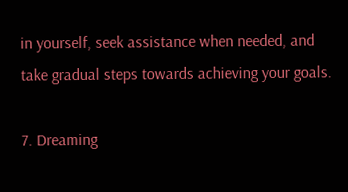in yourself, seek assistance when needed, and take gradual steps towards achieving your goals.

7. Dreaming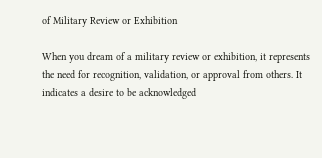of Military Review or Exhibition

When you dream of a military review or exhibition, it represents the need for recognition, validation, or approval from others. It indicates a desire to be acknowledged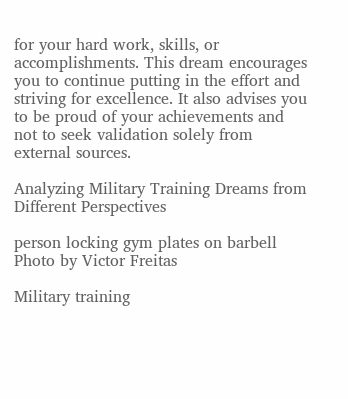for your hard work, skills, or accomplishments. This dream encourages you to continue putting in the effort and striving for excellence. It also advises you to be proud of your achievements and not to seek validation solely from external sources.

Analyzing Military Training Dreams from Different Perspectives

person locking gym plates on barbell
Photo by Victor Freitas

Military training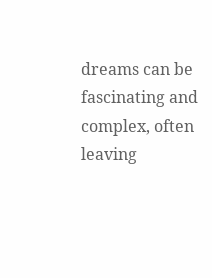dreams can be fascinating and complex, often leaving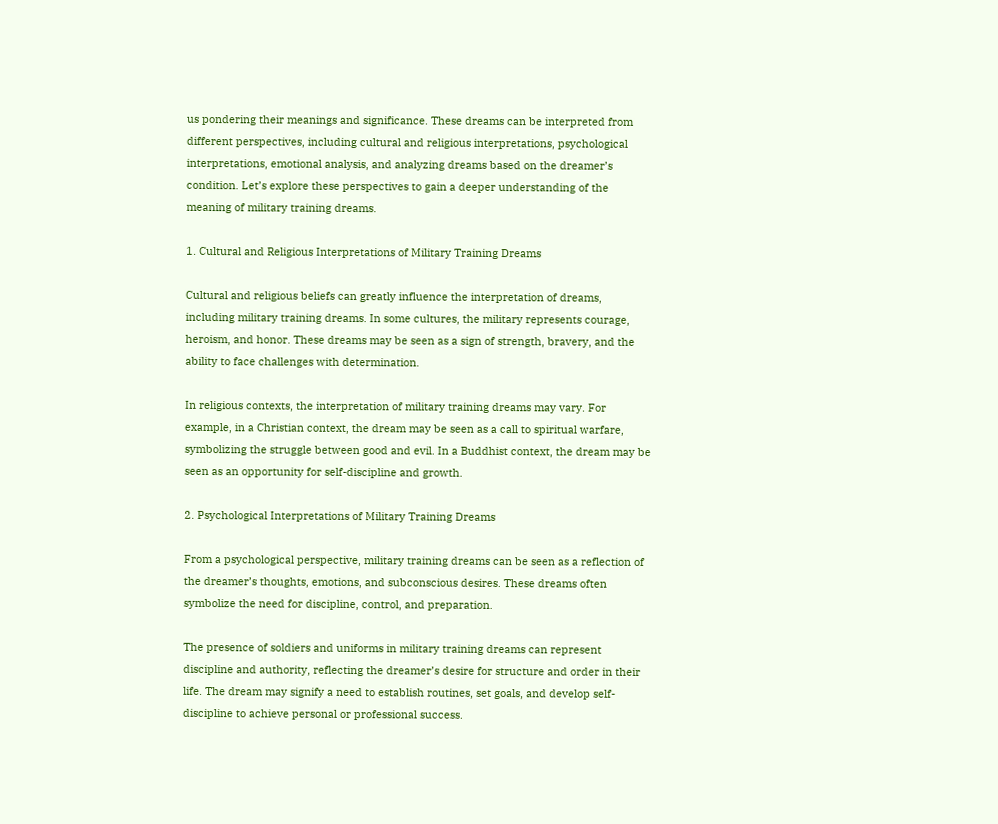us pondering their meanings and significance. These dreams can be interpreted from different perspectives, including cultural and religious interpretations, psychological interpretations, emotional analysis, and analyzing dreams based on the dreamer’s condition. Let’s explore these perspectives to gain a deeper understanding of the meaning of military training dreams.

1. Cultural and Religious Interpretations of Military Training Dreams

Cultural and religious beliefs can greatly influence the interpretation of dreams, including military training dreams. In some cultures, the military represents courage, heroism, and honor. These dreams may be seen as a sign of strength, bravery, and the ability to face challenges with determination.

In religious contexts, the interpretation of military training dreams may vary. For example, in a Christian context, the dream may be seen as a call to spiritual warfare, symbolizing the struggle between good and evil. In a Buddhist context, the dream may be seen as an opportunity for self-discipline and growth.

2. Psychological Interpretations of Military Training Dreams

From a psychological perspective, military training dreams can be seen as a reflection of the dreamer’s thoughts, emotions, and subconscious desires. These dreams often symbolize the need for discipline, control, and preparation.

The presence of soldiers and uniforms in military training dreams can represent discipline and authority, reflecting the dreamer’s desire for structure and order in their life. The dream may signify a need to establish routines, set goals, and develop self-discipline to achieve personal or professional success.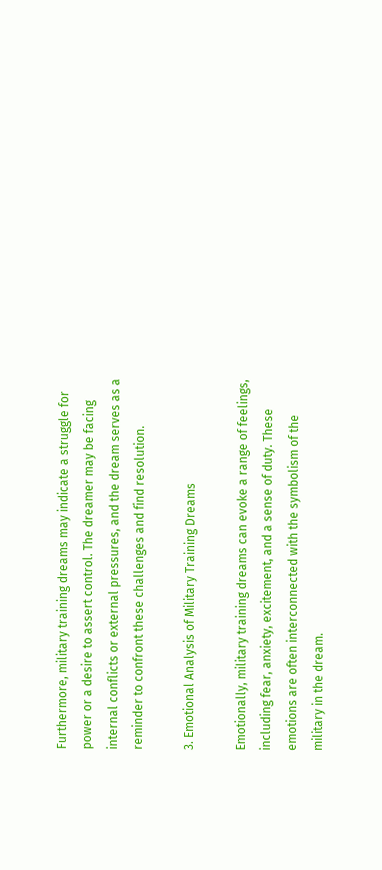Furthermore, military training dreams may indicate a struggle for power or a desire to assert control. The dreamer may be facing internal conflicts or external pressures, and the dream serves as a reminder to confront these challenges and find resolution.

3. Emotional Analysis of Military Training Dreams

Emotionally, military training dreams can evoke a range of feelings, including fear, anxiety, excitement, and a sense of duty. These emotions are often interconnected with the symbolism of the military in the dream.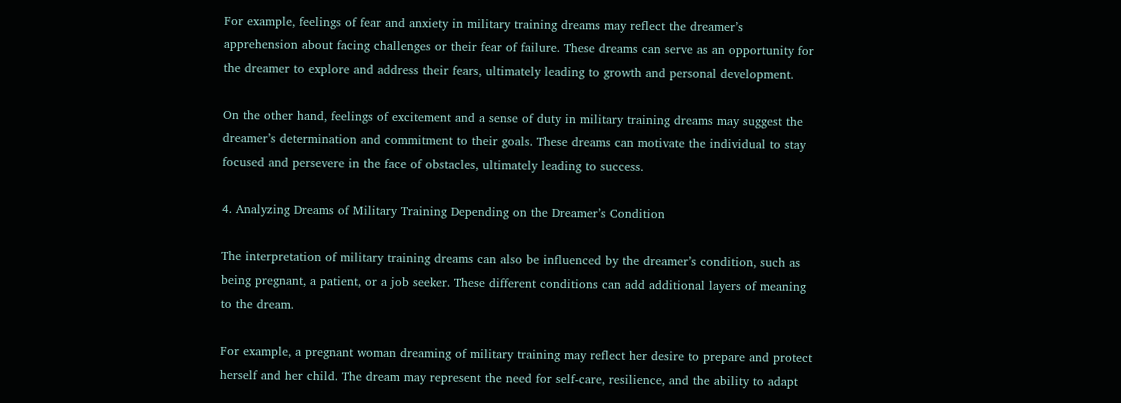For example, feelings of fear and anxiety in military training dreams may reflect the dreamer’s apprehension about facing challenges or their fear of failure. These dreams can serve as an opportunity for the dreamer to explore and address their fears, ultimately leading to growth and personal development.

On the other hand, feelings of excitement and a sense of duty in military training dreams may suggest the dreamer’s determination and commitment to their goals. These dreams can motivate the individual to stay focused and persevere in the face of obstacles, ultimately leading to success.

4. Analyzing Dreams of Military Training Depending on the Dreamer’s Condition

The interpretation of military training dreams can also be influenced by the dreamer’s condition, such as being pregnant, a patient, or a job seeker. These different conditions can add additional layers of meaning to the dream.

For example, a pregnant woman dreaming of military training may reflect her desire to prepare and protect herself and her child. The dream may represent the need for self-care, resilience, and the ability to adapt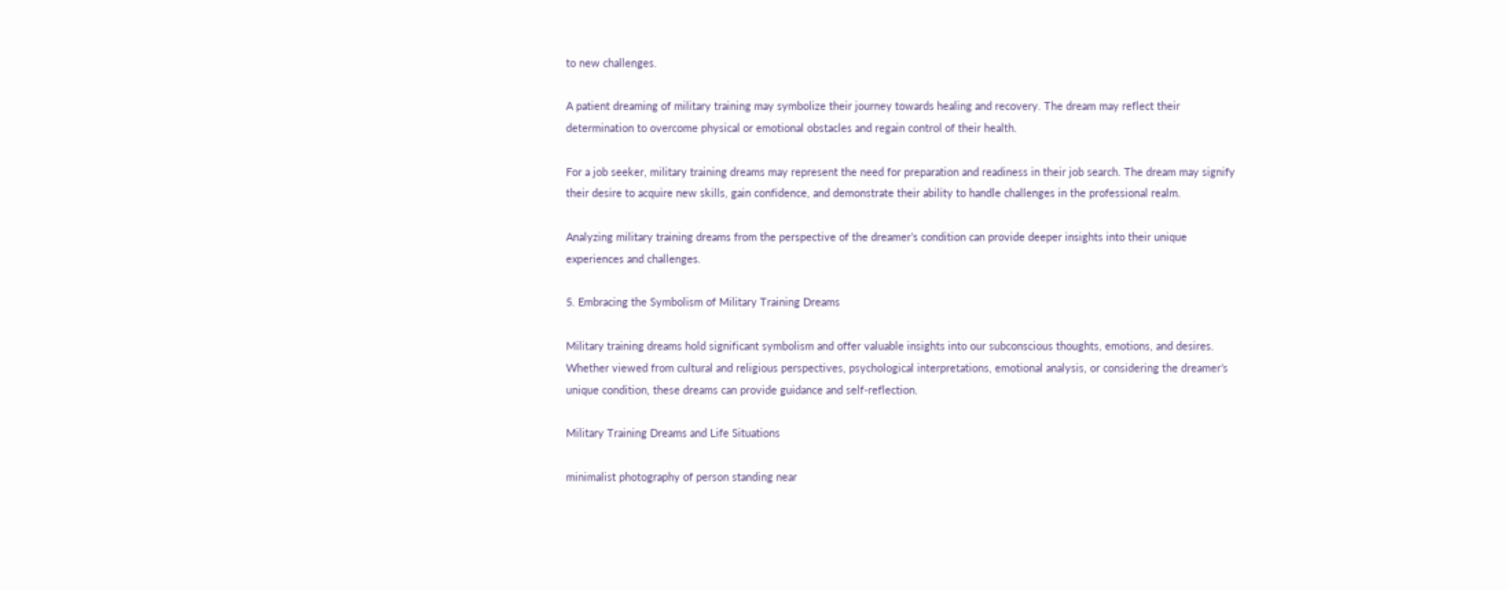to new challenges.

A patient dreaming of military training may symbolize their journey towards healing and recovery. The dream may reflect their determination to overcome physical or emotional obstacles and regain control of their health.

For a job seeker, military training dreams may represent the need for preparation and readiness in their job search. The dream may signify their desire to acquire new skills, gain confidence, and demonstrate their ability to handle challenges in the professional realm.

Analyzing military training dreams from the perspective of the dreamer’s condition can provide deeper insights into their unique experiences and challenges.

5. Embracing the Symbolism of Military Training Dreams

Military training dreams hold significant symbolism and offer valuable insights into our subconscious thoughts, emotions, and desires. Whether viewed from cultural and religious perspectives, psychological interpretations, emotional analysis, or considering the dreamer’s unique condition, these dreams can provide guidance and self-reflection.

Military Training Dreams and Life Situations

minimalist photography of person standing near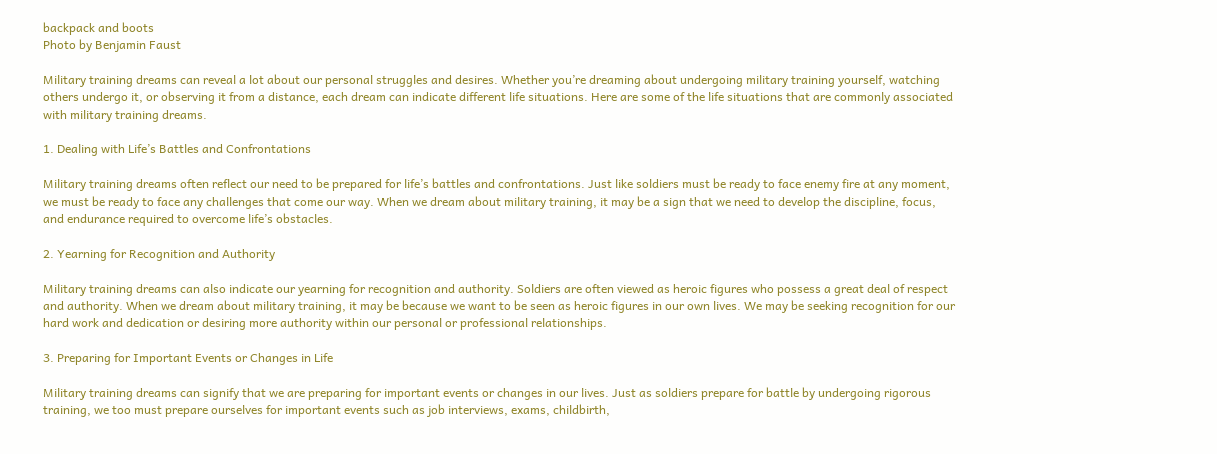backpack and boots
Photo by Benjamin Faust

Military training dreams can reveal a lot about our personal struggles and desires. Whether you’re dreaming about undergoing military training yourself, watching others undergo it, or observing it from a distance, each dream can indicate different life situations. Here are some of the life situations that are commonly associated with military training dreams.

1. Dealing with Life’s Battles and Confrontations

Military training dreams often reflect our need to be prepared for life’s battles and confrontations. Just like soldiers must be ready to face enemy fire at any moment, we must be ready to face any challenges that come our way. When we dream about military training, it may be a sign that we need to develop the discipline, focus, and endurance required to overcome life’s obstacles.

2. Yearning for Recognition and Authority

Military training dreams can also indicate our yearning for recognition and authority. Soldiers are often viewed as heroic figures who possess a great deal of respect and authority. When we dream about military training, it may be because we want to be seen as heroic figures in our own lives. We may be seeking recognition for our hard work and dedication or desiring more authority within our personal or professional relationships.

3. Preparing for Important Events or Changes in Life

Military training dreams can signify that we are preparing for important events or changes in our lives. Just as soldiers prepare for battle by undergoing rigorous training, we too must prepare ourselves for important events such as job interviews, exams, childbirth,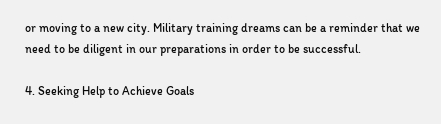or moving to a new city. Military training dreams can be a reminder that we need to be diligent in our preparations in order to be successful.

4. Seeking Help to Achieve Goals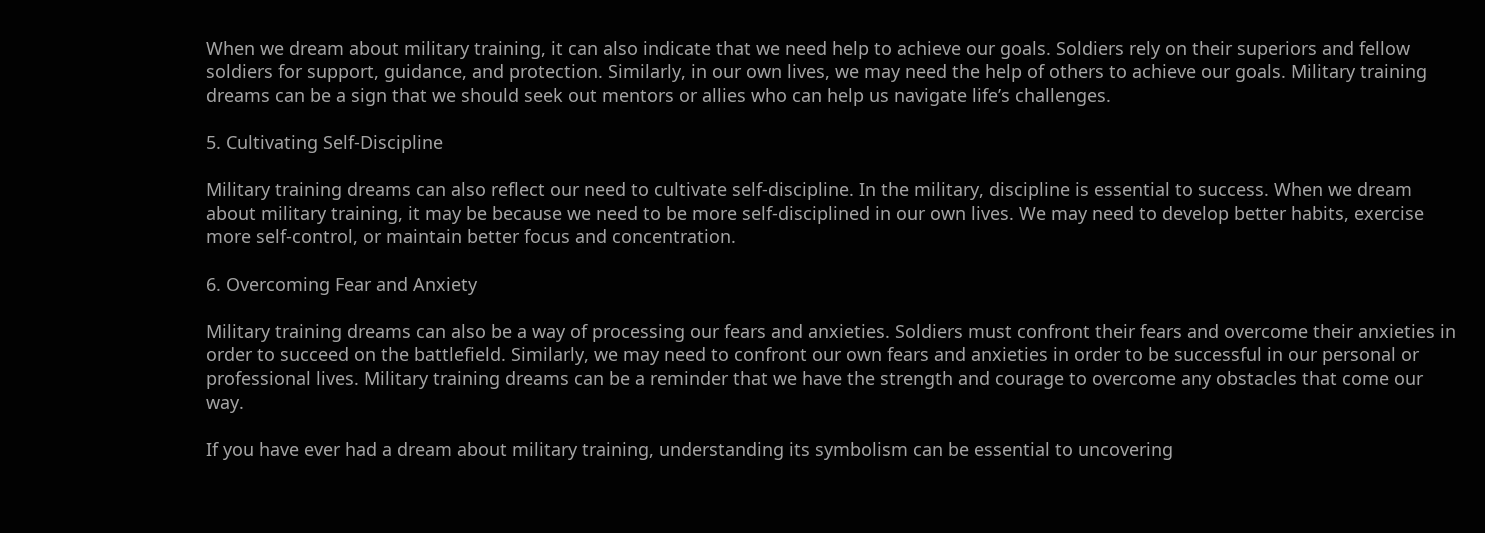When we dream about military training, it can also indicate that we need help to achieve our goals. Soldiers rely on their superiors and fellow soldiers for support, guidance, and protection. Similarly, in our own lives, we may need the help of others to achieve our goals. Military training dreams can be a sign that we should seek out mentors or allies who can help us navigate life’s challenges.

5. Cultivating Self-Discipline

Military training dreams can also reflect our need to cultivate self-discipline. In the military, discipline is essential to success. When we dream about military training, it may be because we need to be more self-disciplined in our own lives. We may need to develop better habits, exercise more self-control, or maintain better focus and concentration.

6. Overcoming Fear and Anxiety

Military training dreams can also be a way of processing our fears and anxieties. Soldiers must confront their fears and overcome their anxieties in order to succeed on the battlefield. Similarly, we may need to confront our own fears and anxieties in order to be successful in our personal or professional lives. Military training dreams can be a reminder that we have the strength and courage to overcome any obstacles that come our way.

If you have ever had a dream about military training, understanding its symbolism can be essential to uncovering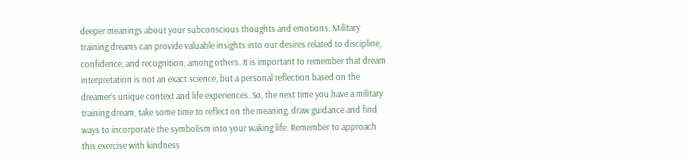deeper meanings about your subconscious thoughts and emotions. Military training dreams can provide valuable insights into our desires related to discipline, confidence, and recognition, among others. It is important to remember that dream interpretation is not an exact science, but a personal reflection based on the dreamer’s unique context and life experiences. So, the next time you have a military training dream, take some time to reflect on the meaning, draw guidance and find ways to incorporate the symbolism into your waking life. Remember to approach this exercise with kindness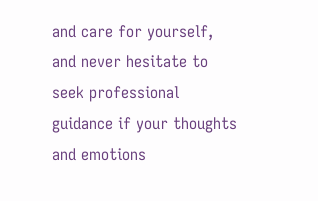and care for yourself, and never hesitate to seek professional guidance if your thoughts and emotions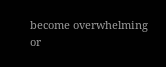become overwhelming or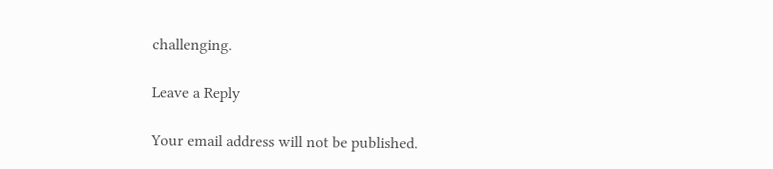challenging.

Leave a Reply

Your email address will not be published.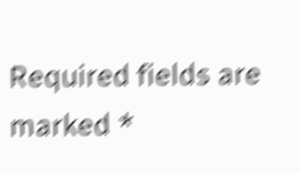Required fields are marked *